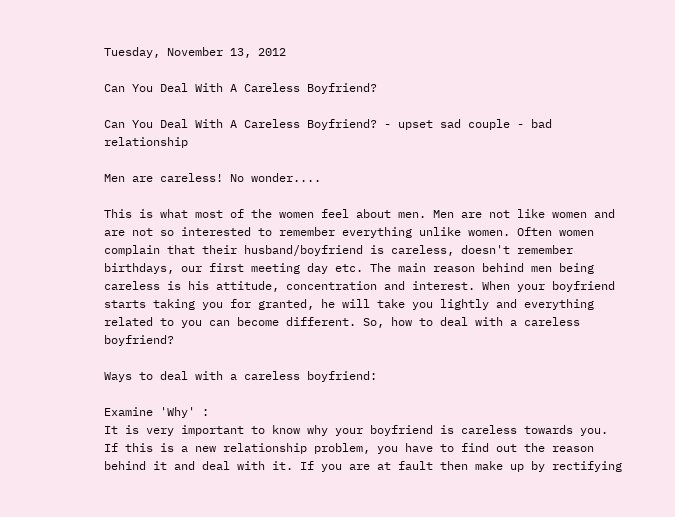Tuesday, November 13, 2012

Can You Deal With A Careless Boyfriend?

Can You Deal With A Careless Boyfriend? - upset sad couple - bad relationship

Men are careless! No wonder....

This is what most of the women feel about men. Men are not like women and are not so interested to remember everything unlike women. Often women complain that their husband/boyfriend is careless, doesn't remember birthdays, our first meeting day etc. The main reason behind men being careless is his attitude, concentration and interest. When your boyfriend starts taking you for granted, he will take you lightly and everything related to you can become different. So, how to deal with a careless boyfriend?

Ways to deal with a careless boyfriend:

Examine 'Why' :
It is very important to know why your boyfriend is careless towards you. If this is a new relationship problem, you have to find out the reason behind it and deal with it. If you are at fault then make up by rectifying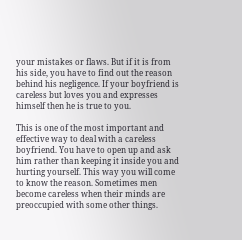your mistakes or flaws. But if it is from his side, you have to find out the reason behind his negligence. If your boyfriend is careless but loves you and expresses himself then he is true to you.

This is one of the most important and effective way to deal with a careless boyfriend. You have to open up and ask him rather than keeping it inside you and hurting yourself. This way you will come to know the reason. Sometimes men become careless when their minds are preoccupied with some other things.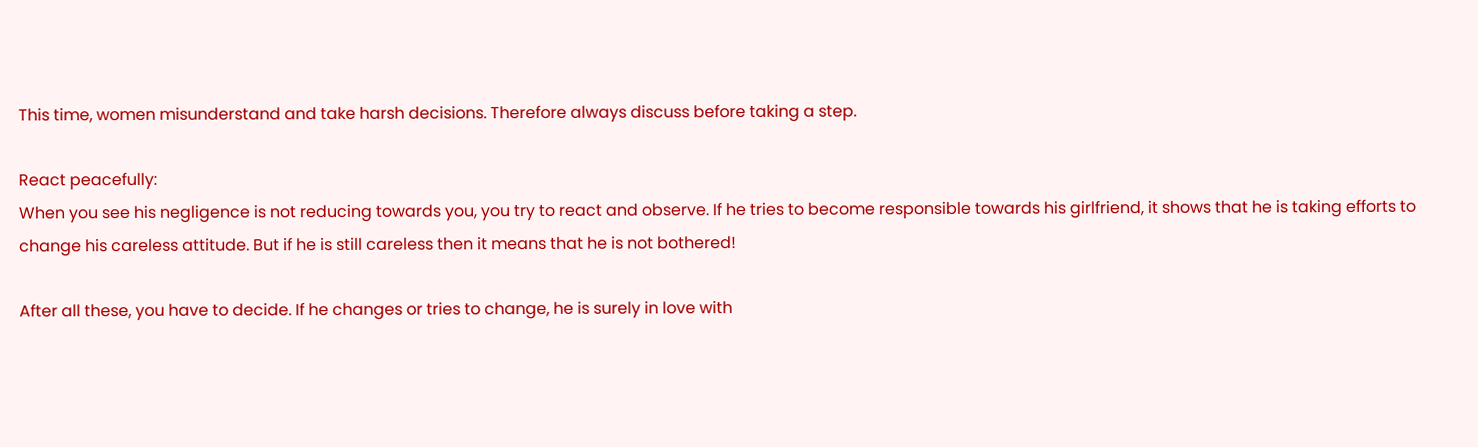This time, women misunderstand and take harsh decisions. Therefore always discuss before taking a step.

React peacefully:
When you see his negligence is not reducing towards you, you try to react and observe. If he tries to become responsible towards his girlfriend, it shows that he is taking efforts to change his careless attitude. But if he is still careless then it means that he is not bothered!

After all these, you have to decide. If he changes or tries to change, he is surely in love with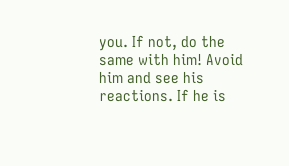you. If not, do the same with him! Avoid him and see his reactions. If he is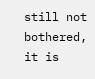still not bothered, it is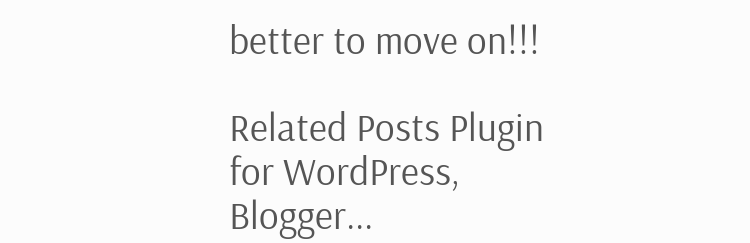better to move on!!!

Related Posts Plugin for WordPress, Blogger...